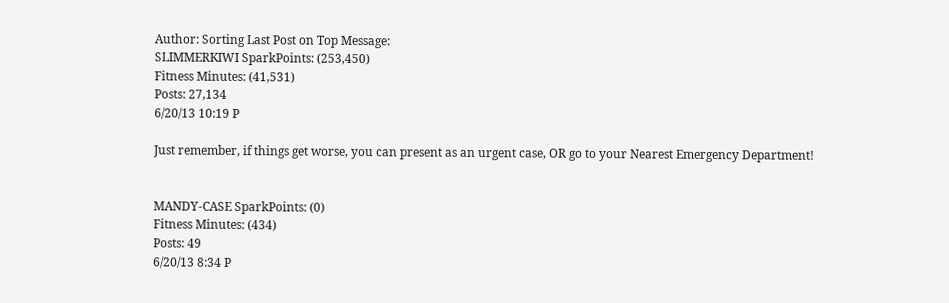Author: Sorting Last Post on Top Message:
SLIMMERKIWI SparkPoints: (253,450)
Fitness Minutes: (41,531)
Posts: 27,134
6/20/13 10:19 P

Just remember, if things get worse, you can present as an urgent case, OR go to your Nearest Emergency Department!


MANDY-CASE SparkPoints: (0)
Fitness Minutes: (434)
Posts: 49
6/20/13 8:34 P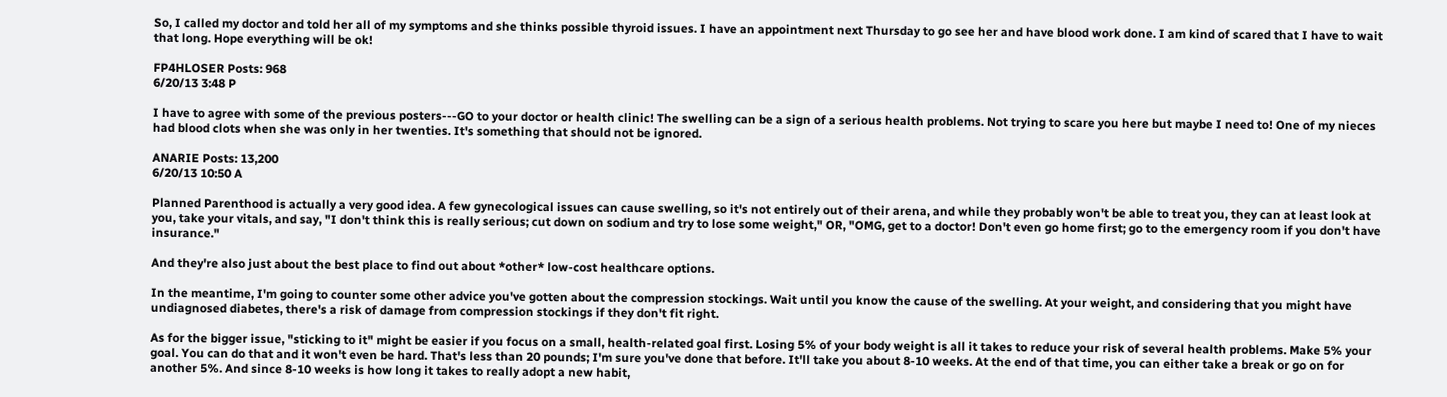So, I called my doctor and told her all of my symptoms and she thinks possible thyroid issues. I have an appointment next Thursday to go see her and have blood work done. I am kind of scared that I have to wait that long. Hope everything will be ok!

FP4HLOSER Posts: 968
6/20/13 3:48 P

I have to agree with some of the previous posters---GO to your doctor or health clinic! The swelling can be a sign of a serious health problems. Not trying to scare you here but maybe I need to! One of my nieces had blood clots when she was only in her twenties. It's something that should not be ignored.

ANARIE Posts: 13,200
6/20/13 10:50 A

Planned Parenthood is actually a very good idea. A few gynecological issues can cause swelling, so it's not entirely out of their arena, and while they probably won't be able to treat you, they can at least look at you, take your vitals, and say, "I don't think this is really serious; cut down on sodium and try to lose some weight," OR, "OMG, get to a doctor! Don't even go home first; go to the emergency room if you don't have insurance."

And they're also just about the best place to find out about *other* low-cost healthcare options.

In the meantime, I'm going to counter some other advice you've gotten about the compression stockings. Wait until you know the cause of the swelling. At your weight, and considering that you might have undiagnosed diabetes, there's a risk of damage from compression stockings if they don't fit right.

As for the bigger issue, "sticking to it" might be easier if you focus on a small, health-related goal first. Losing 5% of your body weight is all it takes to reduce your risk of several health problems. Make 5% your goal. You can do that and it won't even be hard. That's less than 20 pounds; I'm sure you've done that before. It'll take you about 8-10 weeks. At the end of that time, you can either take a break or go on for another 5%. And since 8-10 weeks is how long it takes to really adopt a new habit,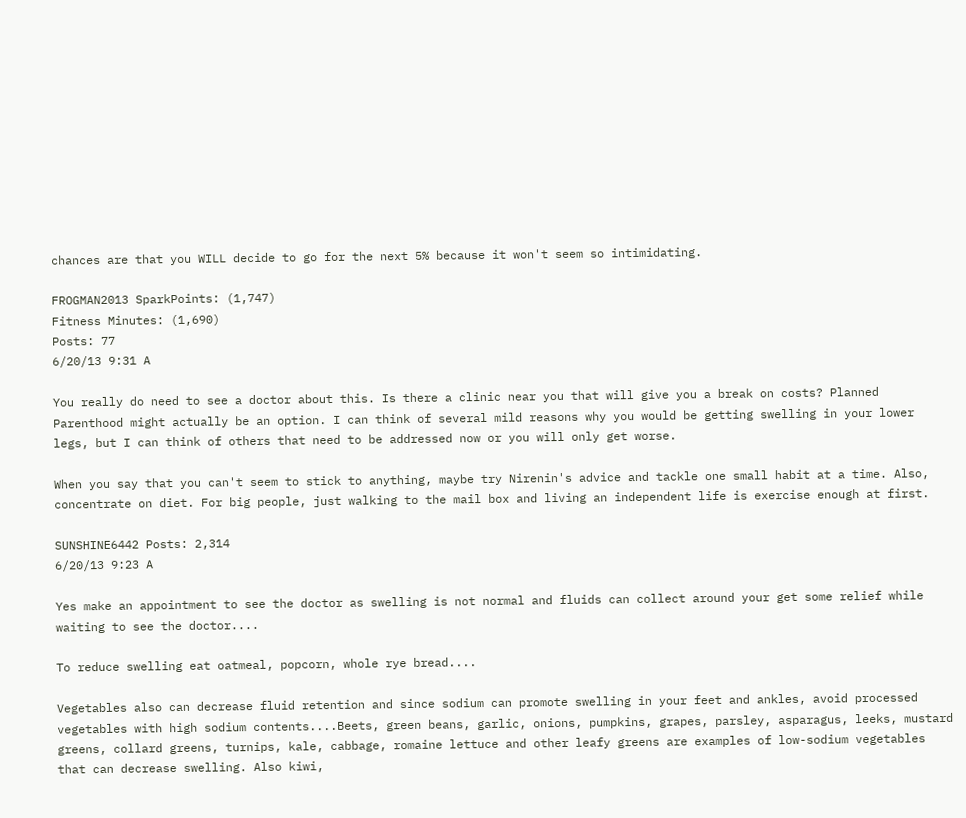chances are that you WILL decide to go for the next 5% because it won't seem so intimidating.

FROGMAN2013 SparkPoints: (1,747)
Fitness Minutes: (1,690)
Posts: 77
6/20/13 9:31 A

You really do need to see a doctor about this. Is there a clinic near you that will give you a break on costs? Planned Parenthood might actually be an option. I can think of several mild reasons why you would be getting swelling in your lower legs, but I can think of others that need to be addressed now or you will only get worse.

When you say that you can't seem to stick to anything, maybe try Nirenin's advice and tackle one small habit at a time. Also, concentrate on diet. For big people, just walking to the mail box and living an independent life is exercise enough at first.

SUNSHINE6442 Posts: 2,314
6/20/13 9:23 A

Yes make an appointment to see the doctor as swelling is not normal and fluids can collect around your get some relief while waiting to see the doctor....

To reduce swelling eat oatmeal, popcorn, whole rye bread....

Vegetables also can decrease fluid retention and since sodium can promote swelling in your feet and ankles, avoid processed vegetables with high sodium contents....Beets, green beans, garlic, onions, pumpkins, grapes, parsley, asparagus, leeks, mustard greens, collard greens, turnips, kale, cabbage, romaine lettuce and other leafy greens are examples of low-sodium vegetables that can decrease swelling. Also kiwi,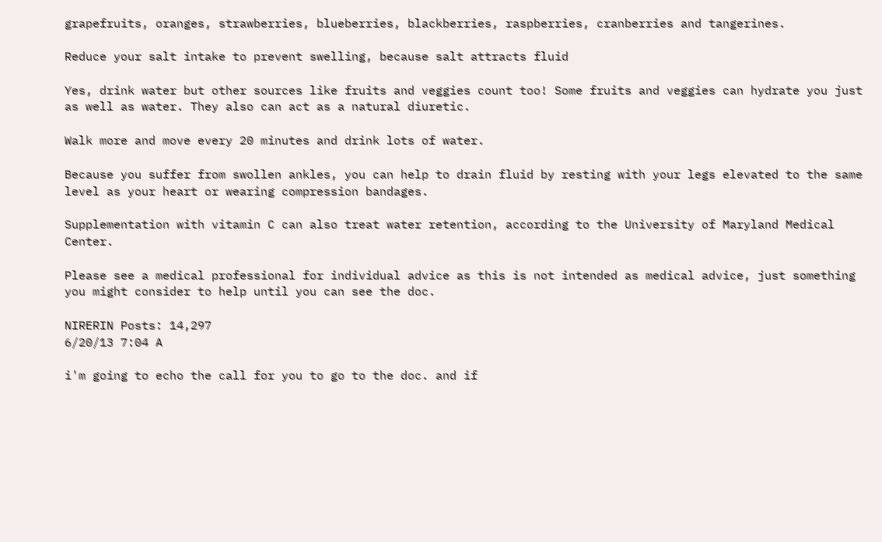grapefruits, oranges, strawberries, blueberries, blackberries, raspberries, cranberries and tangerines.

Reduce your salt intake to prevent swelling, because salt attracts fluid

Yes, drink water but other sources like fruits and veggies count too! Some fruits and veggies can hydrate you just as well as water. They also can act as a natural diuretic.

Walk more and move every 20 minutes and drink lots of water.

Because you suffer from swollen ankles, you can help to drain fluid by resting with your legs elevated to the same level as your heart or wearing compression bandages.

Supplementation with vitamin C can also treat water retention, according to the University of Maryland Medical Center.

Please see a medical professional for individual advice as this is not intended as medical advice, just something you might consider to help until you can see the doc.

NIRERIN Posts: 14,297
6/20/13 7:04 A

i'm going to echo the call for you to go to the doc. and if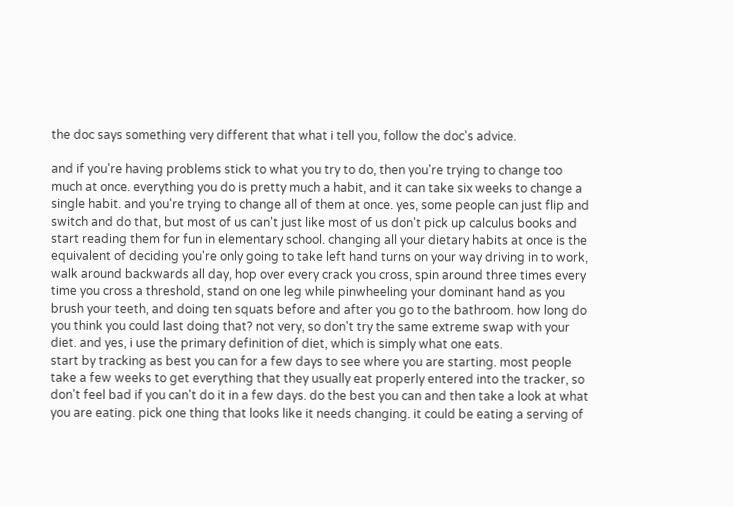the doc says something very different that what i tell you, follow the doc's advice.

and if you're having problems stick to what you try to do, then you're trying to change too much at once. everything you do is pretty much a habit, and it can take six weeks to change a single habit. and you're trying to change all of them at once. yes, some people can just flip and switch and do that, but most of us can't just like most of us don't pick up calculus books and start reading them for fun in elementary school. changing all your dietary habits at once is the equivalent of deciding you're only going to take left hand turns on your way driving in to work, walk around backwards all day, hop over every crack you cross, spin around three times every time you cross a threshold, stand on one leg while pinwheeling your dominant hand as you brush your teeth, and doing ten squats before and after you go to the bathroom. how long do you think you could last doing that? not very, so don't try the same extreme swap with your diet. and yes, i use the primary definition of diet, which is simply what one eats.
start by tracking as best you can for a few days to see where you are starting. most people take a few weeks to get everything that they usually eat properly entered into the tracker, so don't feel bad if you can't do it in a few days. do the best you can and then take a look at what you are eating. pick one thing that looks like it needs changing. it could be eating a serving of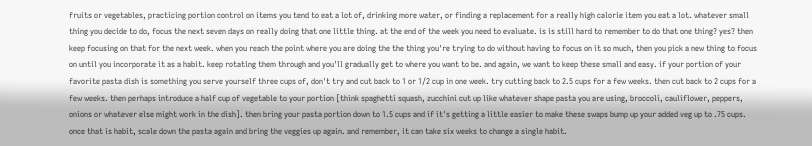fruits or vegetables, practicing portion control on items you tend to eat a lot of, drinking more water, or finding a replacement for a really high calorie item you eat a lot. whatever small thing you decide to do, focus the next seven days on really doing that one little thing. at the end of the week you need to evaluate. is is still hard to remember to do that one thing? yes? then keep focusing on that for the next week. when you reach the point where you are doing the the thing you're trying to do without having to focus on it so much, then you pick a new thing to focus on until you incorporate it as a habit. keep rotating them through and you'll gradually get to where you want to be. and again, we want to keep these small and easy. if your portion of your favorite pasta dish is something you serve yourself three cups of, don't try and cut back to 1 or 1/2 cup in one week. try cutting back to 2.5 cups for a few weeks. then cut back to 2 cups for a few weeks. then perhaps introduce a half cup of vegetable to your portion [think spaghetti squash, zucchini cut up like whatever shape pasta you are using, broccoli, cauliflower, peppers, onions or whatever else might work in the dish]. then bring your pasta portion down to 1.5 cups and if it's getting a little easier to make these swaps bump up your added veg up to .75 cups. once that is habit, scale down the pasta again and bring the veggies up again. and remember, it can take six weeks to change a single habit.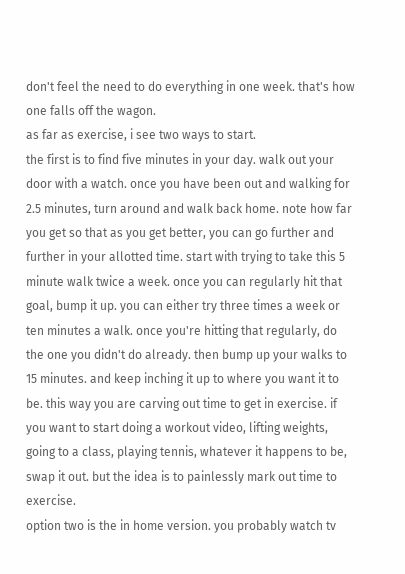don't feel the need to do everything in one week. that's how one falls off the wagon.
as far as exercise, i see two ways to start.
the first is to find five minutes in your day. walk out your door with a watch. once you have been out and walking for 2.5 minutes, turn around and walk back home. note how far you get so that as you get better, you can go further and further in your allotted time. start with trying to take this 5 minute walk twice a week. once you can regularly hit that goal, bump it up. you can either try three times a week or ten minutes a walk. once you're hitting that regularly, do the one you didn't do already. then bump up your walks to 15 minutes. and keep inching it up to where you want it to be. this way you are carving out time to get in exercise. if you want to start doing a workout video, lifting weights, going to a class, playing tennis, whatever it happens to be, swap it out. but the idea is to painlessly mark out time to exercise.
option two is the in home version. you probably watch tv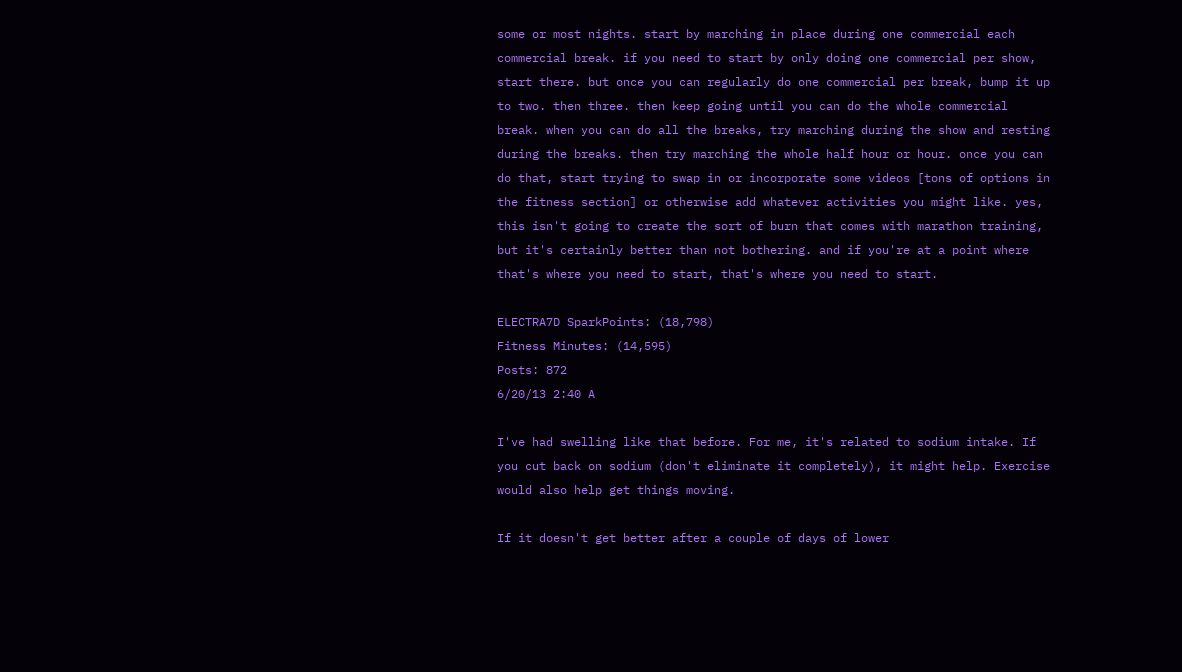some or most nights. start by marching in place during one commercial each commercial break. if you need to start by only doing one commercial per show, start there. but once you can regularly do one commercial per break, bump it up to two. then three. then keep going until you can do the whole commercial break. when you can do all the breaks, try marching during the show and resting during the breaks. then try marching the whole half hour or hour. once you can do that, start trying to swap in or incorporate some videos [tons of options in the fitness section] or otherwise add whatever activities you might like. yes, this isn't going to create the sort of burn that comes with marathon training, but it's certainly better than not bothering. and if you're at a point where that's where you need to start, that's where you need to start.

ELECTRA7D SparkPoints: (18,798)
Fitness Minutes: (14,595)
Posts: 872
6/20/13 2:40 A

I've had swelling like that before. For me, it's related to sodium intake. If you cut back on sodium (don't eliminate it completely), it might help. Exercise would also help get things moving.

If it doesn't get better after a couple of days of lower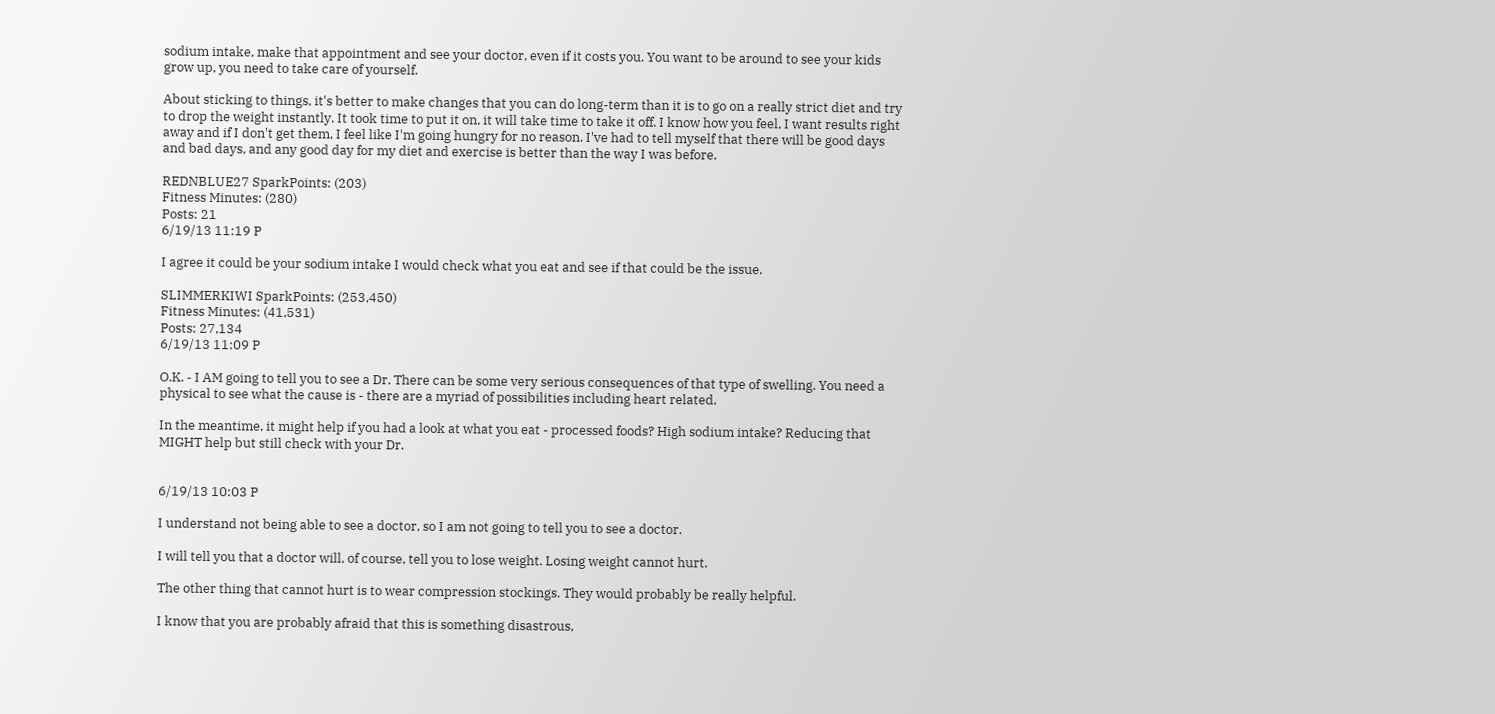sodium intake, make that appointment and see your doctor, even if it costs you. You want to be around to see your kids grow up, you need to take care of yourself.

About sticking to things, it's better to make changes that you can do long-term than it is to go on a really strict diet and try to drop the weight instantly. It took time to put it on, it will take time to take it off. I know how you feel, I want results right away and if I don't get them, I feel like I'm going hungry for no reason. I've had to tell myself that there will be good days and bad days, and any good day for my diet and exercise is better than the way I was before.

REDNBLUE27 SparkPoints: (203)
Fitness Minutes: (280)
Posts: 21
6/19/13 11:19 P

I agree it could be your sodium intake I would check what you eat and see if that could be the issue.

SLIMMERKIWI SparkPoints: (253,450)
Fitness Minutes: (41,531)
Posts: 27,134
6/19/13 11:09 P

O.K. - I AM going to tell you to see a Dr. There can be some very serious consequences of that type of swelling. You need a physical to see what the cause is - there are a myriad of possibilities including heart related.

In the meantime, it might help if you had a look at what you eat - processed foods? High sodium intake? Reducing that MIGHT help but still check with your Dr.


6/19/13 10:03 P

I understand not being able to see a doctor, so I am not going to tell you to see a doctor.

I will tell you that a doctor will, of course, tell you to lose weight. Losing weight cannot hurt.

The other thing that cannot hurt is to wear compression stockings. They would probably be really helpful.

I know that you are probably afraid that this is something disastrous,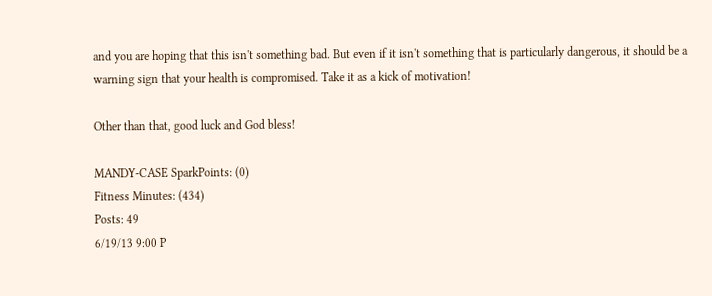and you are hoping that this isn't something bad. But even if it isn't something that is particularly dangerous, it should be a warning sign that your health is compromised. Take it as a kick of motivation!

Other than that, good luck and God bless!

MANDY-CASE SparkPoints: (0)
Fitness Minutes: (434)
Posts: 49
6/19/13 9:00 P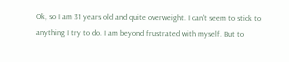Ok, so I am 31 years old and quite overweight. I can't seem to stick to anything I try to do. I am beyond frustrated with myself. But to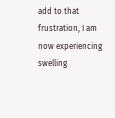add to that frustration, I am now experiencing swelling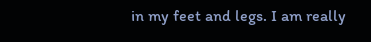in my feet and legs. I am really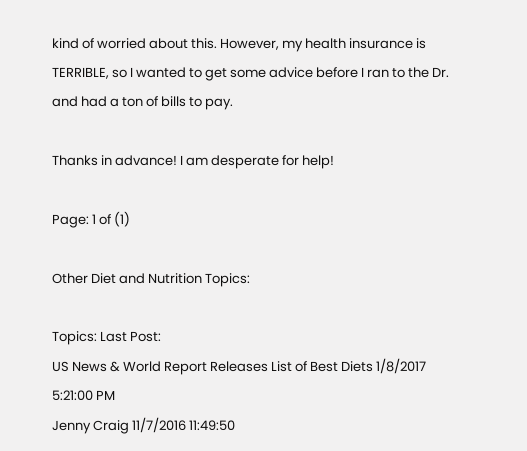kind of worried about this. However, my health insurance is TERRIBLE, so I wanted to get some advice before I ran to the Dr. and had a ton of bills to pay.

Thanks in advance! I am desperate for help!

Page: 1 of (1)

Other Diet and Nutrition Topics:

Topics: Last Post:
US News & World Report Releases List of Best Diets 1/8/2017 5:21:00 PM
Jenny Craig 11/7/2016 11:49:50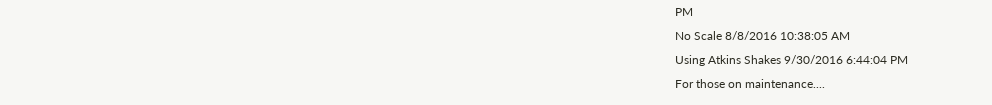PM
No Scale 8/8/2016 10:38:05 AM
Using Atkins Shakes 9/30/2016 6:44:04 PM
For those on maintenance....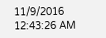11/9/2016 12:43:26 AM